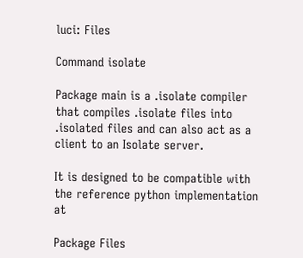luci: Files

Command isolate

Package main is a .isolate compiler that compiles .isolate files into .isolated files and can also act as a client to an Isolate server.

It is designed to be compatible with the reference python implementation at

Package Files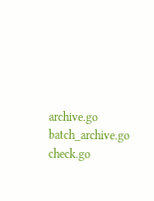archive.go batch_archive.go check.go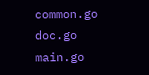common.go doc.go main.go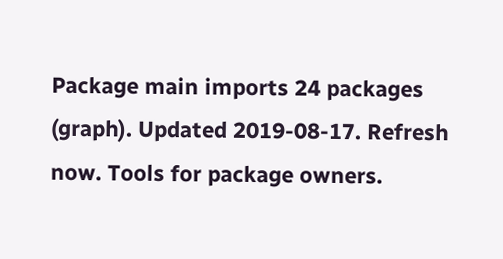Package main imports 24 packages (graph). Updated 2019-08-17. Refresh now. Tools for package owners.